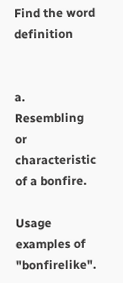Find the word definition


a. Resembling or characteristic of a bonfire.

Usage examples of "bonfirelike".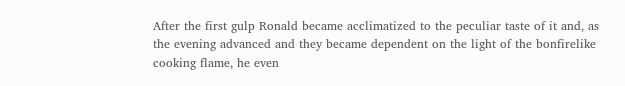After the first gulp Ronald became acclimatized to the peculiar taste of it and, as the evening advanced and they became dependent on the light of the bonfirelike cooking flame, he even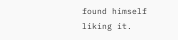found himself liking it.